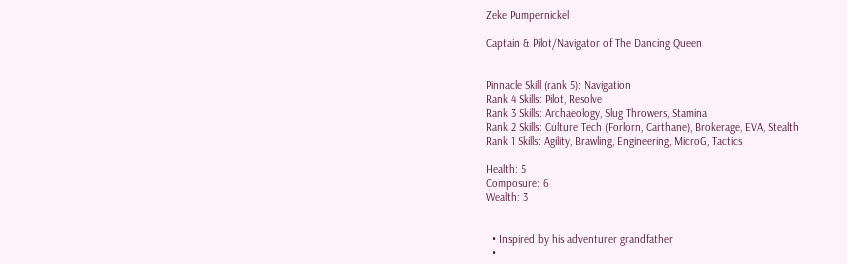Zeke Pumpernickel

Captain & Pilot/Navigator of The Dancing Queen


Pinnacle Skill (rank 5): Navigation
Rank 4 Skills: Pilot, Resolve
Rank 3 Skills: Archaeology, Slug Throwers, Stamina
Rank 2 Skills: Culture Tech (Forlorn, Carthane), Brokerage, EVA, Stealth
Rank 1 Skills: Agility, Brawling, Engineering, MicroG, Tactics

Health: 5
Composure: 6
Wealth: 3


  • Inspired by his adventurer grandfather
  •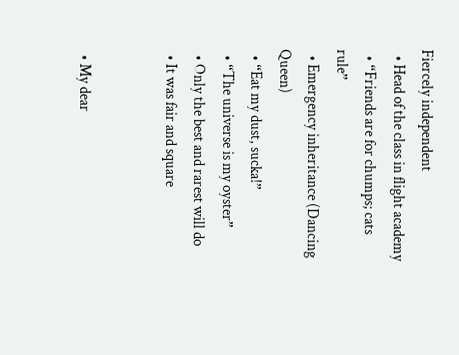Fiercely independent
  • Head of the class in flight academy
  • “Friends are for chumps; cats rule”
  • Emergency inheritance (Dancing Queen)
  • “Eat my dust, sucka!”
  • “The universe is my oyster”
  • Only the best and rarest will do
  • It was fair and square


  • My dear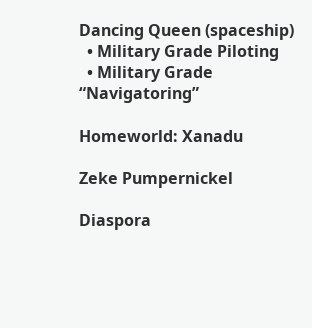Dancing Queen (spaceship)
  • Military Grade Piloting
  • Military Grade “Navigatoring”

Homeworld: Xanadu

Zeke Pumpernickel

Diaspora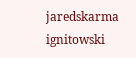jaredskarma ignitowski